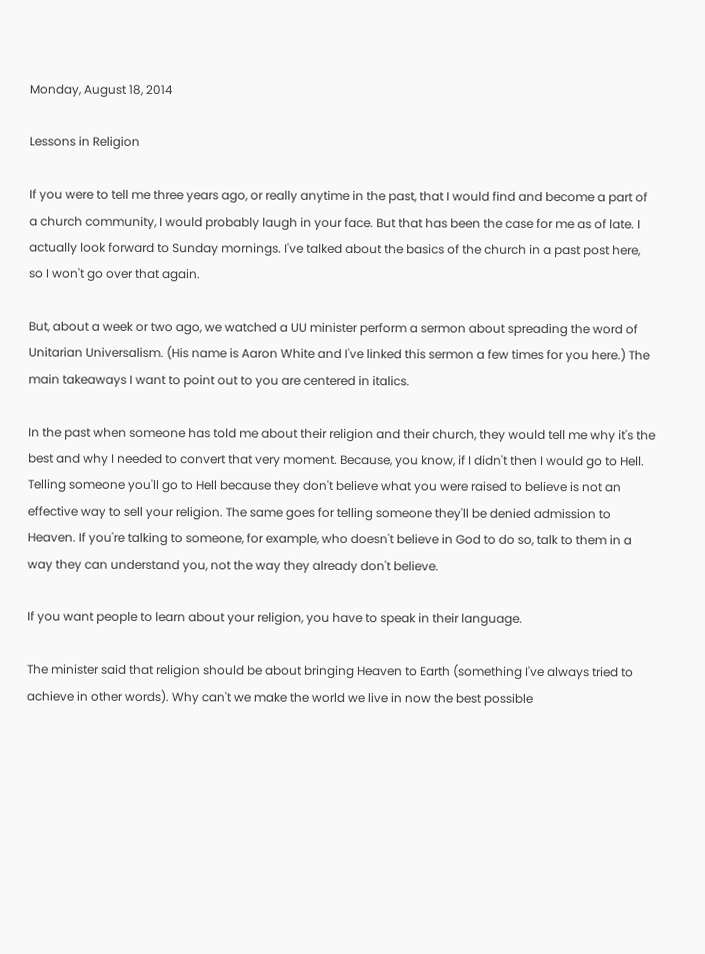Monday, August 18, 2014

Lessons in Religion

If you were to tell me three years ago, or really anytime in the past, that I would find and become a part of a church community, I would probably laugh in your face. But that has been the case for me as of late. I actually look forward to Sunday mornings. I've talked about the basics of the church in a past post here, so I won't go over that again.

But, about a week or two ago, we watched a UU minister perform a sermon about spreading the word of Unitarian Universalism. (His name is Aaron White and I've linked this sermon a few times for you here.) The main takeaways I want to point out to you are centered in italics.

In the past when someone has told me about their religion and their church, they would tell me why it's the best and why I needed to convert that very moment. Because, you know, if I didn't then I would go to Hell. Telling someone you'll go to Hell because they don't believe what you were raised to believe is not an effective way to sell your religion. The same goes for telling someone they'll be denied admission to Heaven. If you're talking to someone, for example, who doesn't believe in God to do so, talk to them in a way they can understand you, not the way they already don't believe.

If you want people to learn about your religion, you have to speak in their language.

The minister said that religion should be about bringing Heaven to Earth (something I've always tried to achieve in other words). Why can't we make the world we live in now the best possible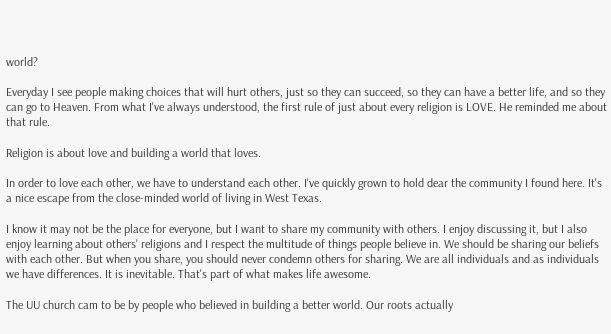world?

Everyday I see people making choices that will hurt others, just so they can succeed, so they can have a better life, and so they can go to Heaven. From what I've always understood, the first rule of just about every religion is LOVE. He reminded me about that rule.

Religion is about love and building a world that loves.

In order to love each other, we have to understand each other. I've quickly grown to hold dear the community I found here. It's a nice escape from the close-minded world of living in West Texas.

I know it may not be the place for everyone, but I want to share my community with others. I enjoy discussing it, but I also enjoy learning about others' religions and I respect the multitude of things people believe in. We should be sharing our beliefs with each other. But when you share, you should never condemn others for sharing. We are all individuals and as individuals we have differences. It is inevitable. That's part of what makes life awesome.

The UU church cam to be by people who believed in building a better world. Our roots actually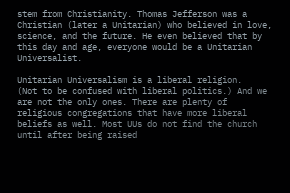stem from Christianity. Thomas Jefferson was a Christian (later a Unitarian) who believed in love, science, and the future. He even believed that by this day and age, everyone would be a Unitarian Universalist.

Unitarian Universalism is a liberal religion.
(Not to be confused with liberal politics.) And we are not the only ones. There are plenty of religious congregations that have more liberal beliefs as well. Most UUs do not find the church until after being raised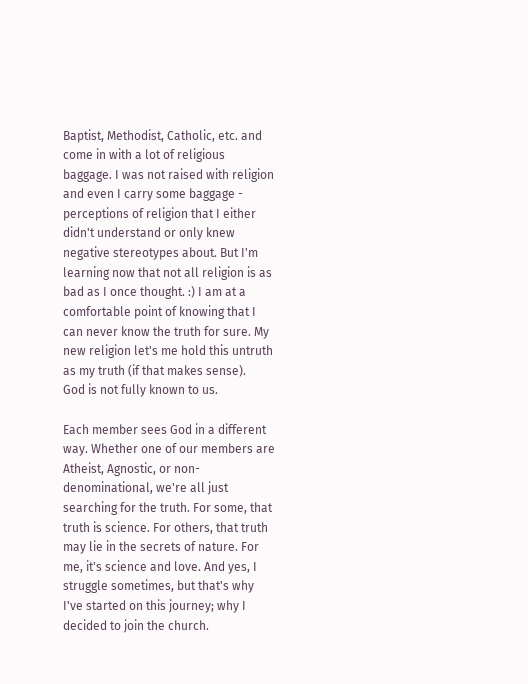Baptist, Methodist, Catholic, etc. and come in with a lot of religious baggage. I was not raised with religion and even I carry some baggage - perceptions of religion that I either didn't understand or only knew negative stereotypes about. But I'm learning now that not all religion is as bad as I once thought. :) I am at a comfortable point of knowing that I can never know the truth for sure. My new religion let's me hold this untruth as my truth (if that makes sense).
God is not fully known to us.

Each member sees God in a different way. Whether one of our members are Atheist, Agnostic, or non-denominational, we're all just searching for the truth. For some, that truth is science. For others, that truth may lie in the secrets of nature. For me, it's science and love. And yes, I struggle sometimes, but that's why I've started on this journey; why I decided to join the church.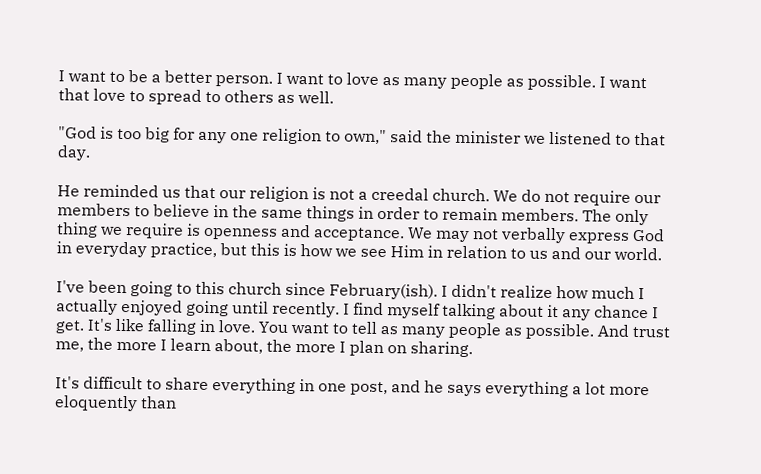I want to be a better person. I want to love as many people as possible. I want that love to spread to others as well.

"God is too big for any one religion to own," said the minister we listened to that day.

He reminded us that our religion is not a creedal church. We do not require our members to believe in the same things in order to remain members. The only thing we require is openness and acceptance. We may not verbally express God in everyday practice, but this is how we see Him in relation to us and our world.

I've been going to this church since February(ish). I didn't realize how much I actually enjoyed going until recently. I find myself talking about it any chance I get. It's like falling in love. You want to tell as many people as possible. And trust me, the more I learn about, the more I plan on sharing.

It's difficult to share everything in one post, and he says everything a lot more eloquently than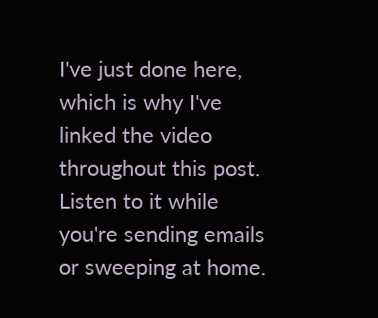I've just done here, which is why I've linked the video throughout this post. Listen to it while you're sending emails or sweeping at home.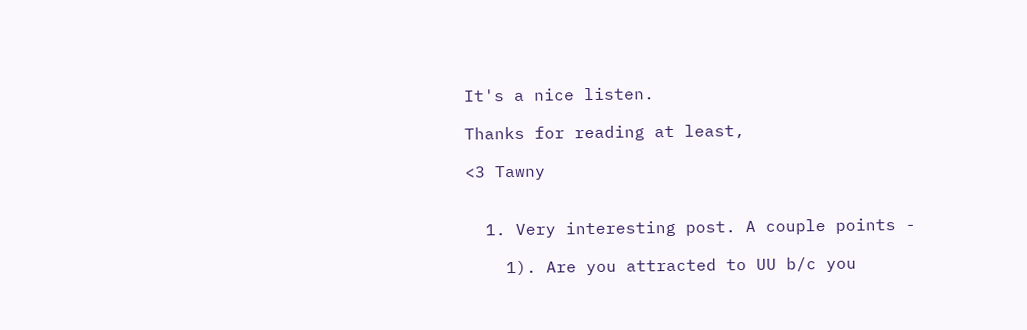It's a nice listen.

Thanks for reading at least,

<3 Tawny


  1. Very interesting post. A couple points -

    1). Are you attracted to UU b/c you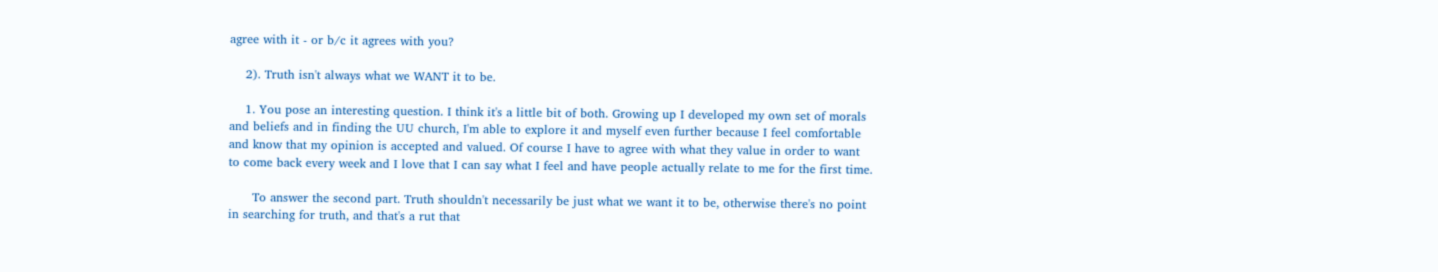agree with it - or b/c it agrees with you?

    2). Truth isn't always what we WANT it to be.

    1. You pose an interesting question. I think it's a little bit of both. Growing up I developed my own set of morals and beliefs and in finding the UU church, I'm able to explore it and myself even further because I feel comfortable and know that my opinion is accepted and valued. Of course I have to agree with what they value in order to want to come back every week and I love that I can say what I feel and have people actually relate to me for the first time.

      To answer the second part. Truth shouldn't necessarily be just what we want it to be, otherwise there's no point in searching for truth, and that's a rut that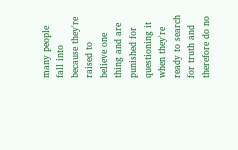many people fall into because they're raised to believe one thing and are punished for questioning it when they're ready to search for truth and therefore do no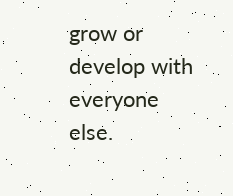grow or develop with everyone else.